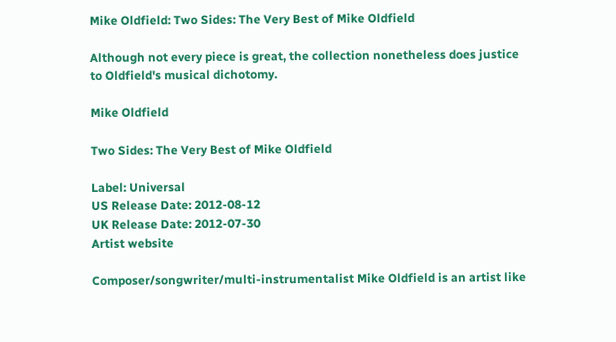Mike Oldfield: Two Sides: The Very Best of Mike Oldfield

Although not every piece is great, the collection nonetheless does justice to Oldfield's musical dichotomy.

Mike Oldfield

Two Sides: The Very Best of Mike Oldfield

Label: Universal
US Release Date: 2012-08-12
UK Release Date: 2012-07-30
Artist website

Composer/songwriter/multi-instrumentalist Mike Oldfield is an artist like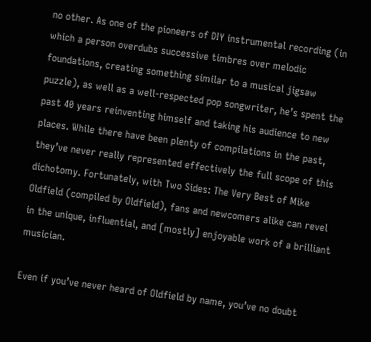no other. As one of the pioneers of DIY instrumental recording (in which a person overdubs successive timbres over melodic foundations, creating something similar to a musical jigsaw puzzle), as well as a well-respected pop songwriter, he’s spent the past 40 years reinventing himself and taking his audience to new places. While there have been plenty of compilations in the past, they’ve never really represented effectively the full scope of this dichotomy. Fortunately, with Two Sides: The Very Best of Mike Oldfield (compiled by Oldfield), fans and newcomers alike can revel in the unique, influential, and [mostly] enjoyable work of a brilliant musician.

Even if you’ve never heard of Oldfield by name, you’ve no doubt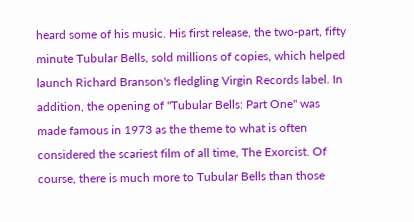heard some of his music. His first release, the two-part, fifty minute Tubular Bells, sold millions of copies, which helped launch Richard Branson's fledgling Virgin Records label. In addition, the opening of "Tubular Bells: Part One" was made famous in 1973 as the theme to what is often considered the scariest film of all time, The Exorcist. Of course, there is much more to Tubular Bells than those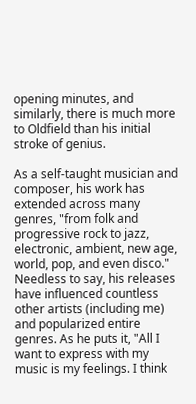opening minutes, and similarly, there is much more to Oldfield than his initial stroke of genius.

As a self-taught musician and composer, his work has extended across many genres, "from folk and progressive rock to jazz, electronic, ambient, new age, world, pop, and even disco." Needless to say, his releases have influenced countless other artists (including me) and popularized entire genres. As he puts it, "All I want to express with my music is my feelings. I think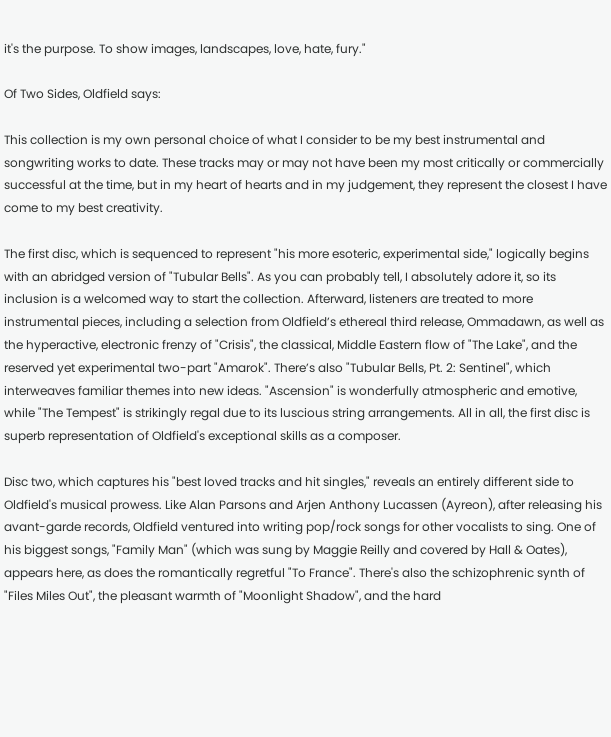it's the purpose. To show images, landscapes, love, hate, fury."

Of Two Sides, Oldfield says:

This collection is my own personal choice of what I consider to be my best instrumental and songwriting works to date. These tracks may or may not have been my most critically or commercially successful at the time, but in my heart of hearts and in my judgement, they represent the closest I have come to my best creativity.

The first disc, which is sequenced to represent "his more esoteric, experimental side," logically begins with an abridged version of "Tubular Bells". As you can probably tell, I absolutely adore it, so its inclusion is a welcomed way to start the collection. Afterward, listeners are treated to more instrumental pieces, including a selection from Oldfield’s ethereal third release, Ommadawn, as well as the hyperactive, electronic frenzy of "Crisis", the classical, Middle Eastern flow of "The Lake", and the reserved yet experimental two-part "Amarok". There’s also "Tubular Bells, Pt. 2: Sentinel", which interweaves familiar themes into new ideas. "Ascension" is wonderfully atmospheric and emotive, while "The Tempest" is strikingly regal due to its luscious string arrangements. All in all, the first disc is superb representation of Oldfield's exceptional skills as a composer.

Disc two, which captures his "best loved tracks and hit singles," reveals an entirely different side to Oldfield's musical prowess. Like Alan Parsons and Arjen Anthony Lucassen (Ayreon), after releasing his avant-garde records, Oldfield ventured into writing pop/rock songs for other vocalists to sing. One of his biggest songs, "Family Man" (which was sung by Maggie Reilly and covered by Hall & Oates), appears here, as does the romantically regretful "To France". There's also the schizophrenic synth of "Files Miles Out", the pleasant warmth of "Moonlight Shadow", and the hard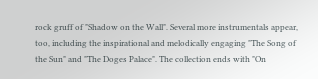rock gruff of "Shadow on the Wall". Several more instrumentals appear, too, including the inspirational and melodically engaging "The Song of the Sun" and "The Doges Palace". The collection ends with "On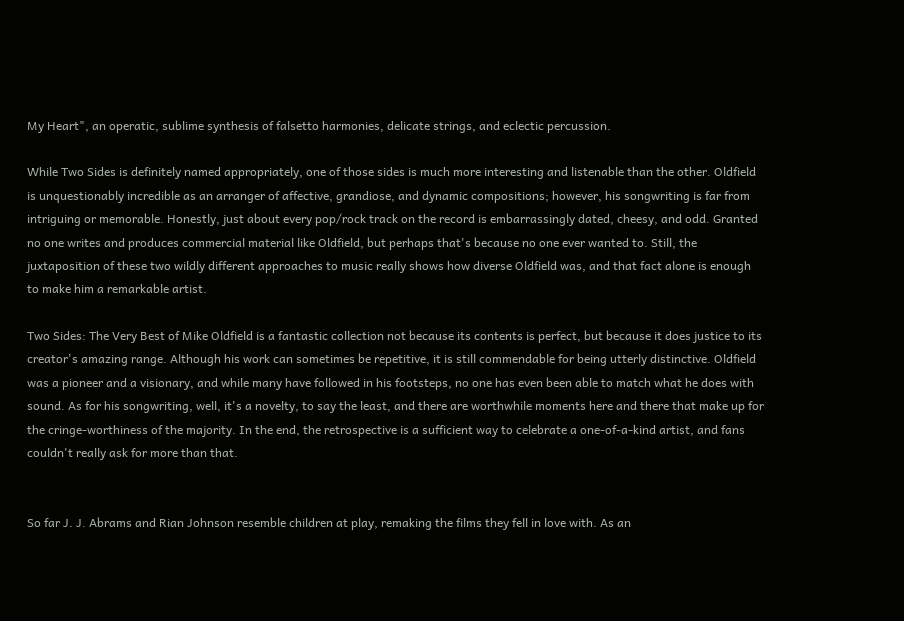My Heart", an operatic, sublime synthesis of falsetto harmonies, delicate strings, and eclectic percussion.

While Two Sides is definitely named appropriately, one of those sides is much more interesting and listenable than the other. Oldfield is unquestionably incredible as an arranger of affective, grandiose, and dynamic compositions; however, his songwriting is far from intriguing or memorable. Honestly, just about every pop/rock track on the record is embarrassingly dated, cheesy, and odd. Granted no one writes and produces commercial material like Oldfield, but perhaps that's because no one ever wanted to. Still, the juxtaposition of these two wildly different approaches to music really shows how diverse Oldfield was, and that fact alone is enough to make him a remarkable artist.

Two Sides: The Very Best of Mike Oldfield is a fantastic collection not because its contents is perfect, but because it does justice to its creator's amazing range. Although his work can sometimes be repetitive, it is still commendable for being utterly distinctive. Oldfield was a pioneer and a visionary, and while many have followed in his footsteps, no one has even been able to match what he does with sound. As for his songwriting, well, it's a novelty, to say the least, and there are worthwhile moments here and there that make up for the cringe-worthiness of the majority. In the end, the retrospective is a sufficient way to celebrate a one-of-a-kind artist, and fans couldn't really ask for more than that.


So far J. J. Abrams and Rian Johnson resemble children at play, remaking the films they fell in love with. As an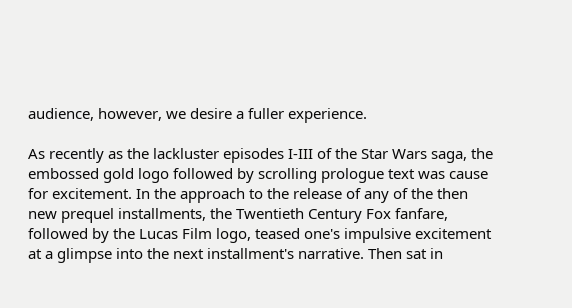audience, however, we desire a fuller experience.

As recently as the lackluster episodes I-III of the Star Wars saga, the embossed gold logo followed by scrolling prologue text was cause for excitement. In the approach to the release of any of the then new prequel installments, the Twentieth Century Fox fanfare, followed by the Lucas Film logo, teased one's impulsive excitement at a glimpse into the next installment's narrative. Then sat in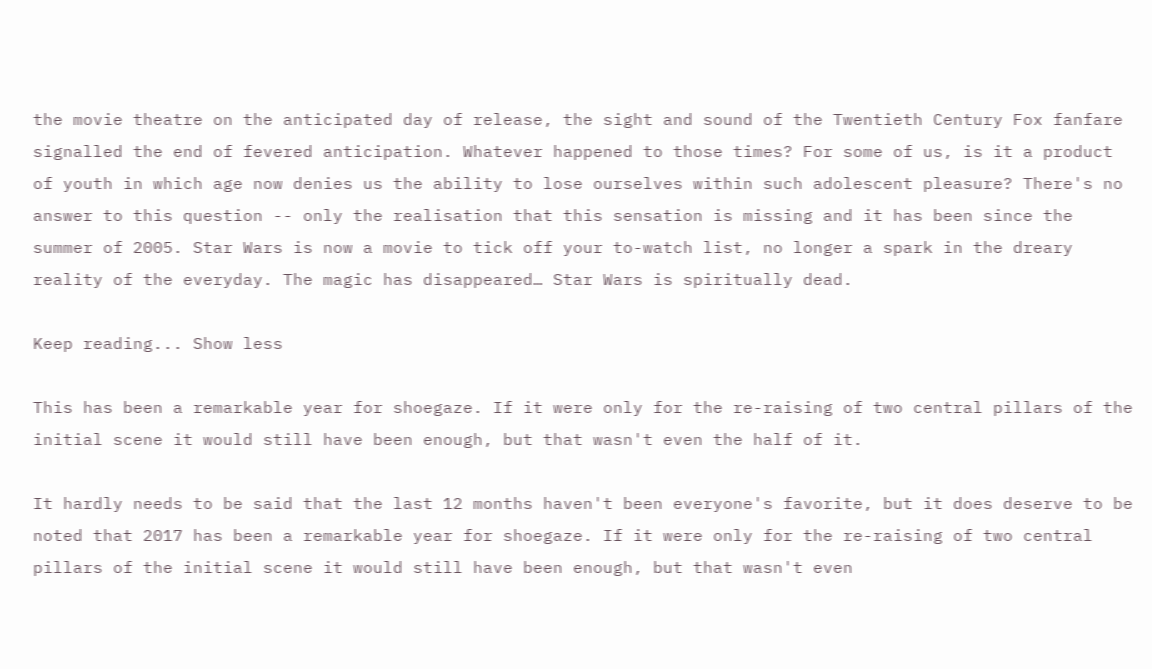the movie theatre on the anticipated day of release, the sight and sound of the Twentieth Century Fox fanfare signalled the end of fevered anticipation. Whatever happened to those times? For some of us, is it a product of youth in which age now denies us the ability to lose ourselves within such adolescent pleasure? There's no answer to this question -- only the realisation that this sensation is missing and it has been since the summer of 2005. Star Wars is now a movie to tick off your to-watch list, no longer a spark in the dreary reality of the everyday. The magic has disappeared… Star Wars is spiritually dead.

Keep reading... Show less

This has been a remarkable year for shoegaze. If it were only for the re-raising of two central pillars of the initial scene it would still have been enough, but that wasn't even the half of it.

It hardly needs to be said that the last 12 months haven't been everyone's favorite, but it does deserve to be noted that 2017 has been a remarkable year for shoegaze. If it were only for the re-raising of two central pillars of the initial scene it would still have been enough, but that wasn't even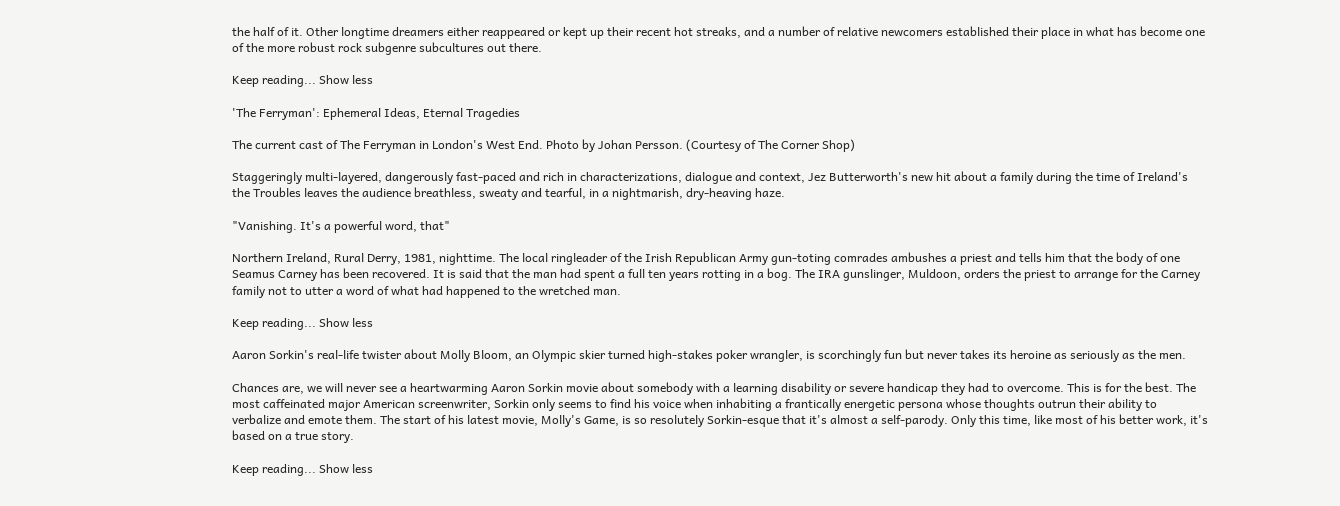the half of it. Other longtime dreamers either reappeared or kept up their recent hot streaks, and a number of relative newcomers established their place in what has become one of the more robust rock subgenre subcultures out there.

Keep reading... Show less

'The Ferryman': Ephemeral Ideas, Eternal Tragedies

The current cast of The Ferryman in London's West End. Photo by Johan Persson. (Courtesy of The Corner Shop)

Staggeringly multi-layered, dangerously fast-paced and rich in characterizations, dialogue and context, Jez Butterworth's new hit about a family during the time of Ireland's the Troubles leaves the audience breathless, sweaty and tearful, in a nightmarish, dry-heaving haze.

"Vanishing. It's a powerful word, that"

Northern Ireland, Rural Derry, 1981, nighttime. The local ringleader of the Irish Republican Army gun-toting comrades ambushes a priest and tells him that the body of one Seamus Carney has been recovered. It is said that the man had spent a full ten years rotting in a bog. The IRA gunslinger, Muldoon, orders the priest to arrange for the Carney family not to utter a word of what had happened to the wretched man.

Keep reading... Show less

Aaron Sorkin's real-life twister about Molly Bloom, an Olympic skier turned high-stakes poker wrangler, is scorchingly fun but never takes its heroine as seriously as the men.

Chances are, we will never see a heartwarming Aaron Sorkin movie about somebody with a learning disability or severe handicap they had to overcome. This is for the best. The most caffeinated major American screenwriter, Sorkin only seems to find his voice when inhabiting a frantically energetic persona whose thoughts outrun their ability to verbalize and emote them. The start of his latest movie, Molly's Game, is so resolutely Sorkin-esque that it's almost a self-parody. Only this time, like most of his better work, it's based on a true story.

Keep reading... Show less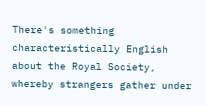There's something characteristically English about the Royal Society, whereby strangers gather under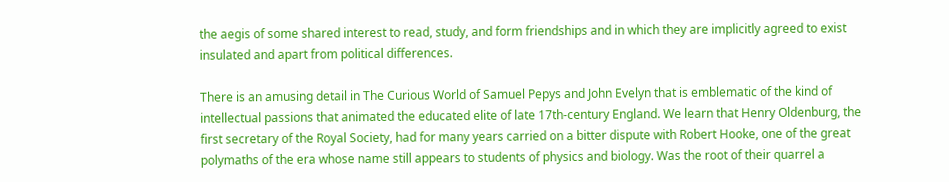the aegis of some shared interest to read, study, and form friendships and in which they are implicitly agreed to exist insulated and apart from political differences.

There is an amusing detail in The Curious World of Samuel Pepys and John Evelyn that is emblematic of the kind of intellectual passions that animated the educated elite of late 17th-century England. We learn that Henry Oldenburg, the first secretary of the Royal Society, had for many years carried on a bitter dispute with Robert Hooke, one of the great polymaths of the era whose name still appears to students of physics and biology. Was the root of their quarrel a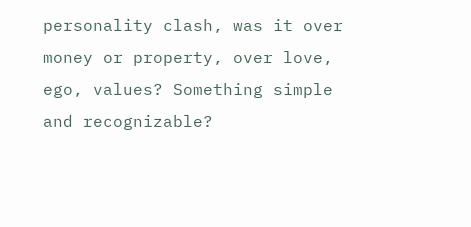personality clash, was it over money or property, over love, ego, values? Something simple and recognizable?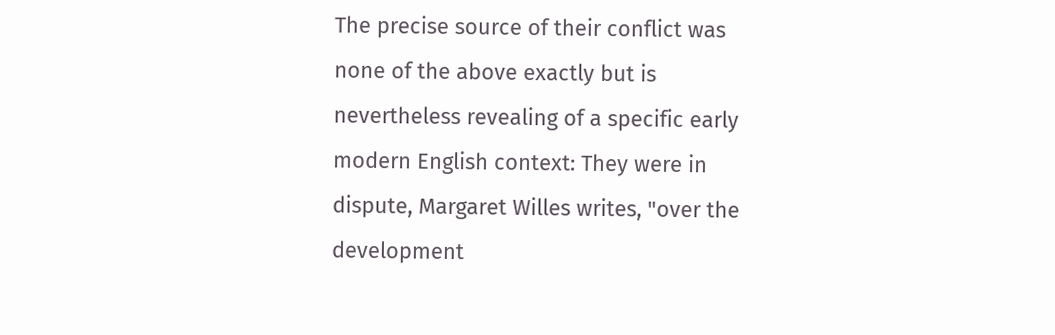The precise source of their conflict was none of the above exactly but is nevertheless revealing of a specific early modern English context: They were in dispute, Margaret Willes writes, "over the development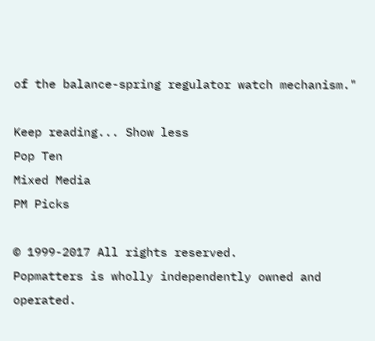of the balance-spring regulator watch mechanism."

Keep reading... Show less
Pop Ten
Mixed Media
PM Picks

© 1999-2017 All rights reserved.
Popmatters is wholly independently owned and operated.